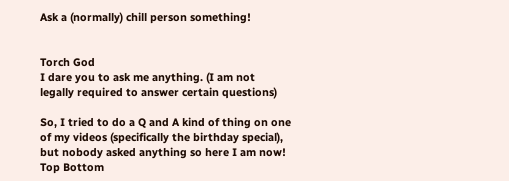Ask a (normally) chill person something!


Torch God
I dare you to ask me anything. (I am not legally required to answer certain questions)

So, I tried to do a Q and A kind of thing on one of my videos (specifically the birthday special), but nobody asked anything so here I am now!
Top Bottom